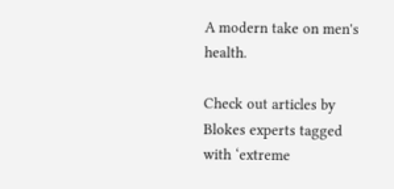A modern take on men's health.

Check out articles by Blokes experts tagged with ‘extreme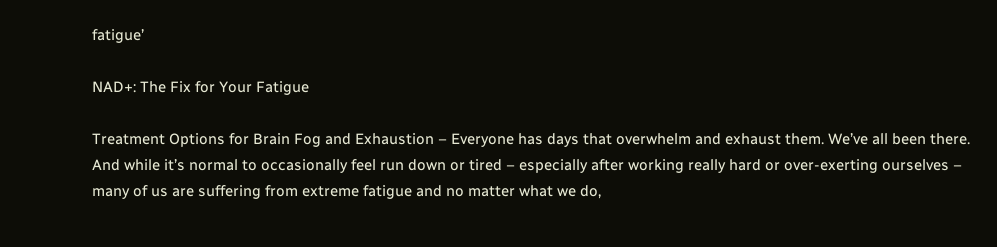fatigue’

NAD+: The Fix for Your Fatigue

Treatment Options for Brain Fog and Exhaustion – Everyone has days that overwhelm and exhaust them. We’ve all been there. And while it’s normal to occasionally feel run down or tired – especially after working really hard or over-exerting ourselves – many of us are suffering from extreme fatigue and no matter what we do,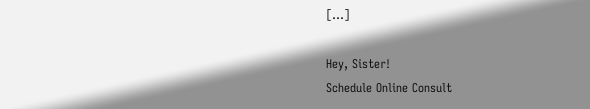[…]

Hey, Sister!
Schedule Online Consult